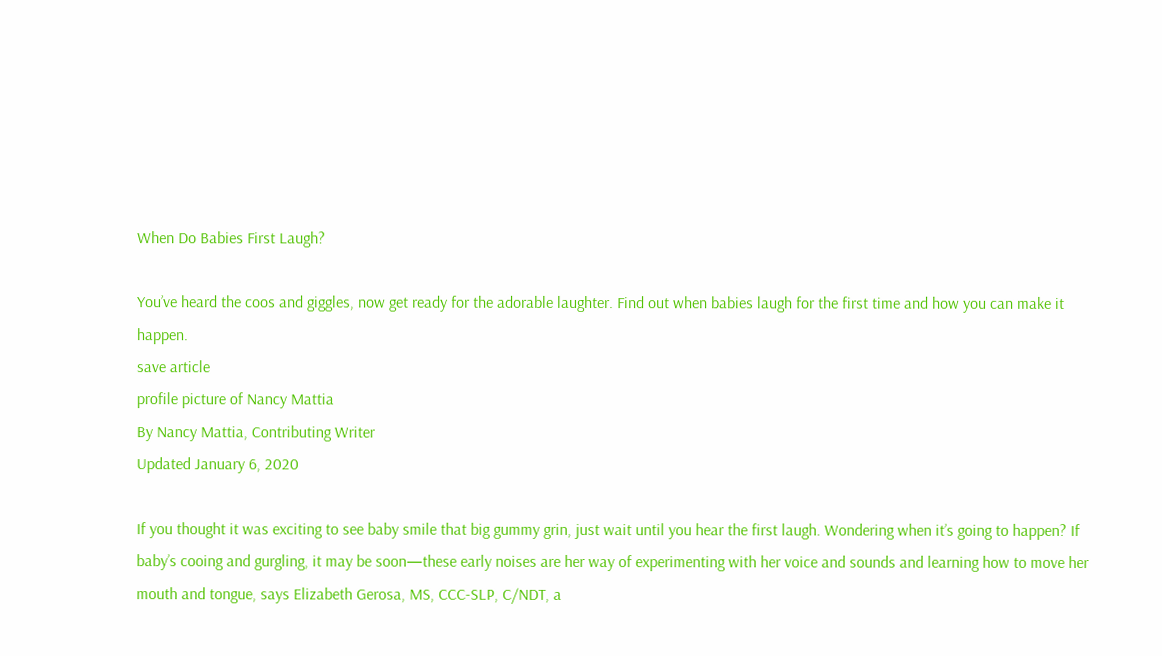When Do Babies First Laugh?

You’ve heard the coos and giggles, now get ready for the adorable laughter. Find out when babies laugh for the first time and how you can make it happen.
save article
profile picture of Nancy Mattia
By Nancy Mattia, Contributing Writer
Updated January 6, 2020

If you thought it was exciting to see baby smile that big gummy grin, just wait until you hear the first laugh. Wondering when it’s going to happen? If baby’s cooing and gurgling, it may be soon—these early noises are her way of experimenting with her voice and sounds and learning how to move her mouth and tongue, says Elizabeth Gerosa, MS, CCC-SLP, C/NDT, a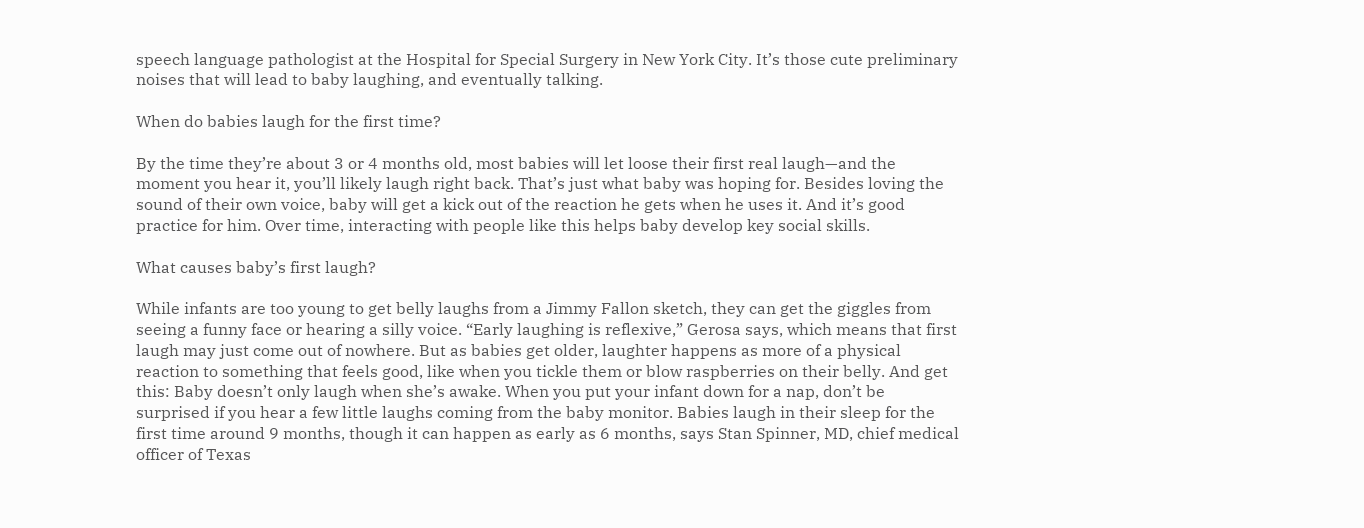speech language pathologist at the Hospital for Special Surgery in New York City. It’s those cute preliminary noises that will lead to baby laughing, and eventually talking.

When do babies laugh for the first time?

By the time they’re about 3 or 4 months old, most babies will let loose their first real laugh—and the moment you hear it, you’ll likely laugh right back. That’s just what baby was hoping for. Besides loving the sound of their own voice, baby will get a kick out of the reaction he gets when he uses it. And it’s good practice for him. Over time, interacting with people like this helps baby develop key social skills.

What causes baby’s first laugh?

While infants are too young to get belly laughs from a Jimmy Fallon sketch, they can get the giggles from seeing a funny face or hearing a silly voice. “Early laughing is reflexive,” Gerosa says, which means that first laugh may just come out of nowhere. But as babies get older, laughter happens as more of a physical reaction to something that feels good, like when you tickle them or blow raspberries on their belly. And get this: Baby doesn’t only laugh when she’s awake. When you put your infant down for a nap, don’t be surprised if you hear a few little laughs coming from the baby monitor. Babies laugh in their sleep for the first time around 9 months, though it can happen as early as 6 months, says Stan Spinner, MD, chief medical officer of Texas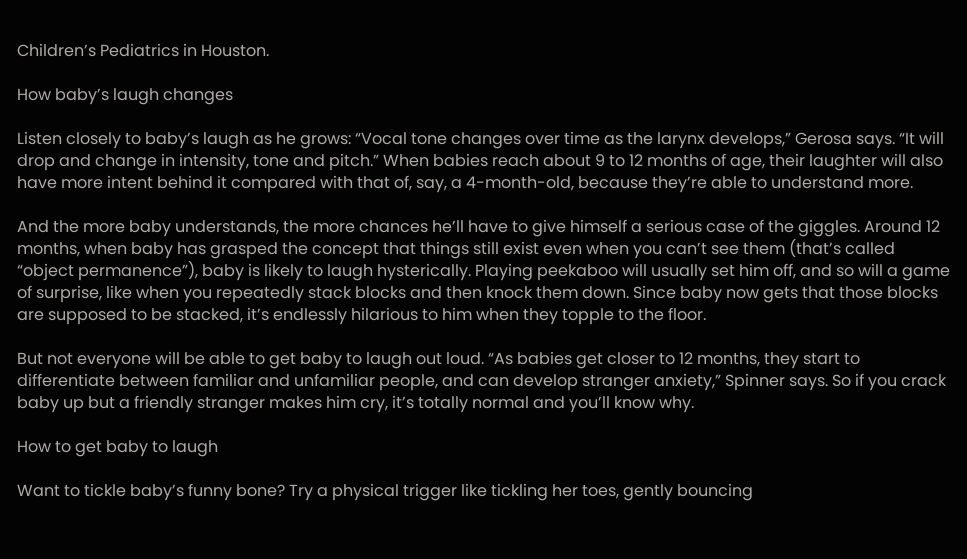Children’s Pediatrics in Houston.

How baby’s laugh changes

Listen closely to baby’s laugh as he grows: “Vocal tone changes over time as the larynx develops,” Gerosa says. “It will drop and change in intensity, tone and pitch.” When babies reach about 9 to 12 months of age, their laughter will also have more intent behind it compared with that of, say, a 4-month-old, because they’re able to understand more.

And the more baby understands, the more chances he’ll have to give himself a serious case of the giggles. Around 12 months, when baby has grasped the concept that things still exist even when you can’t see them (that’s called “object permanence”), baby is likely to laugh hysterically. Playing peekaboo will usually set him off, and so will a game of surprise, like when you repeatedly stack blocks and then knock them down. Since baby now gets that those blocks are supposed to be stacked, it’s endlessly hilarious to him when they topple to the floor.

But not everyone will be able to get baby to laugh out loud. “As babies get closer to 12 months, they start to differentiate between familiar and unfamiliar people, and can develop stranger anxiety,” Spinner says. So if you crack baby up but a friendly stranger makes him cry, it’s totally normal and you’ll know why.

How to get baby to laugh

Want to tickle baby’s funny bone? Try a physical trigger like tickling her toes, gently bouncing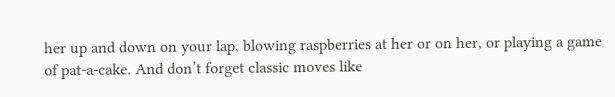her up and down on your lap, blowing raspberries at her or on her, or playing a game of pat-a-cake. And don’t forget classic moves like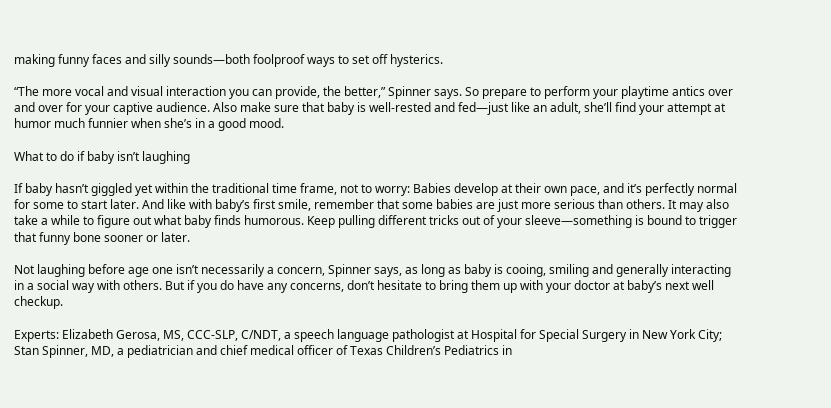making funny faces and silly sounds—both foolproof ways to set off hysterics.

“The more vocal and visual interaction you can provide, the better,” Spinner says. So prepare to perform your playtime antics over and over for your captive audience. Also make sure that baby is well-rested and fed—just like an adult, she’ll find your attempt at humor much funnier when she’s in a good mood.

What to do if baby isn’t laughing

If baby hasn’t giggled yet within the traditional time frame, not to worry: Babies develop at their own pace, and it’s perfectly normal for some to start later. And like with baby’s first smile, remember that some babies are just more serious than others. It may also take a while to figure out what baby finds humorous. Keep pulling different tricks out of your sleeve—something is bound to trigger that funny bone sooner or later.

Not laughing before age one isn’t necessarily a concern, Spinner says, as long as baby is cooing, smiling and generally interacting in a social way with others. But if you do have any concerns, don’t hesitate to bring them up with your doctor at baby’s next well checkup.

Experts: Elizabeth Gerosa, MS, CCC-SLP, C/NDT, a speech language pathologist at Hospital for Special Surgery in New York City; Stan Spinner, MD, a pediatrician and chief medical officer of Texas Children’s Pediatrics in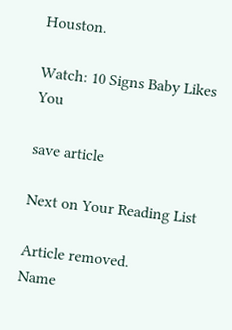Houston.

Watch: 10 Signs Baby Likes You

save article

Next on Your Reading List

Article removed.
Name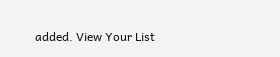added. View Your List